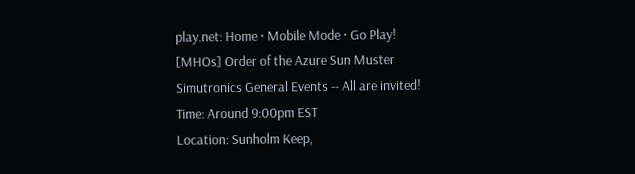play.net: Home · Mobile Mode · Go Play!
[MHOs] Order of the Azure Sun Muster
Simutronics General Events -- All are invited!
Time: Around 9:00pm EST
Location: Sunholm Keep,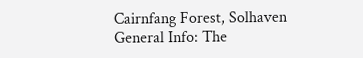Cairnfang Forest, Solhaven
General Info: The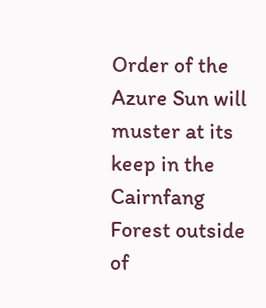Order of the Azure Sun will muster at its keep in the Cairnfang Forest outside of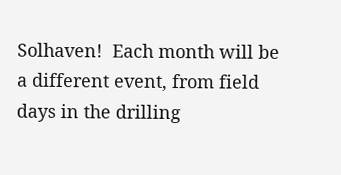Solhaven!  Each month will be a different event, from field days in the drilling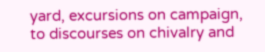yard, excursions on campaign, to discourses on chivalry and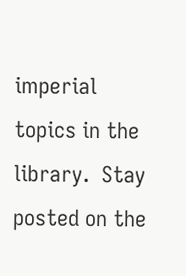imperial topics in the library.  Stay posted on the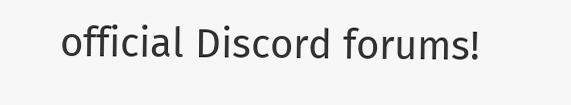official Discord forums!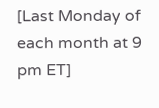[Last Monday of each month at 9 pm ET]